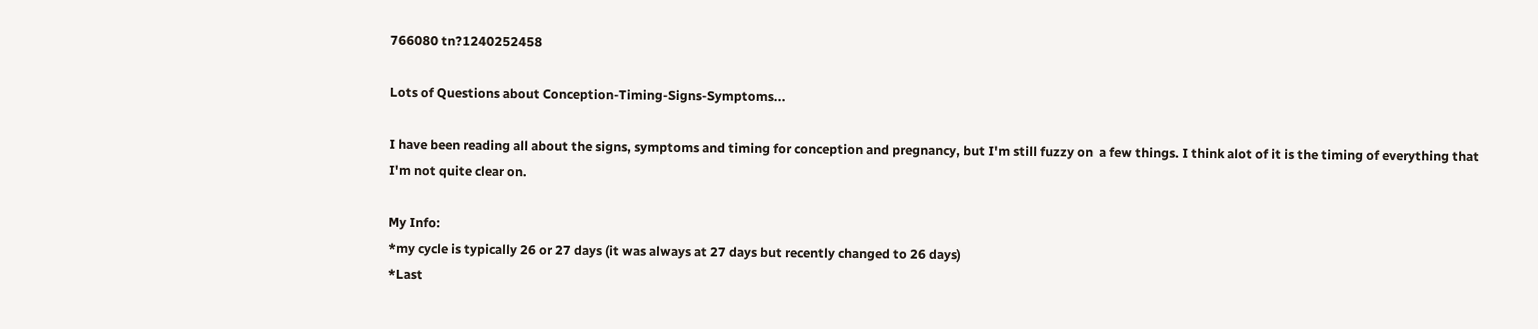766080 tn?1240252458

Lots of Questions about Conception-Timing-Signs-Symptoms...

I have been reading all about the signs, symptoms and timing for conception and pregnancy, but I'm still fuzzy on  a few things. I think alot of it is the timing of everything that I'm not quite clear on.

My Info:
*my cycle is typically 26 or 27 days (it was always at 27 days but recently changed to 26 days)
*Last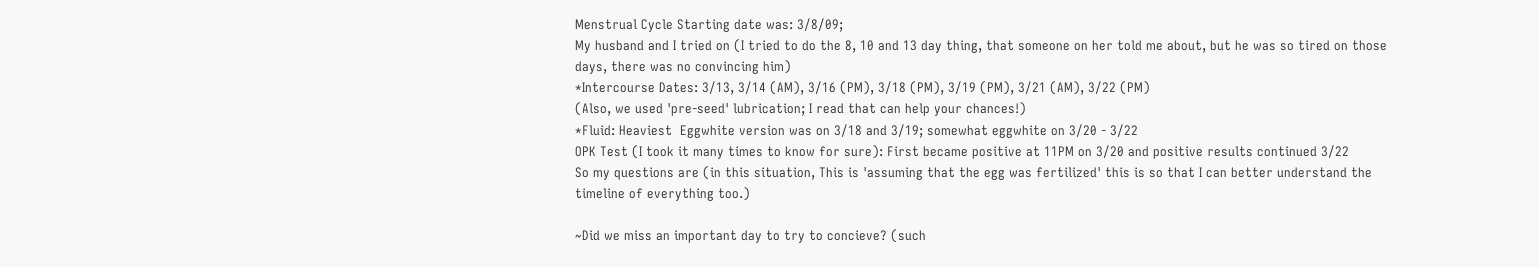Menstrual Cycle Starting date was: 3/8/09;
My husband and I tried on (I tried to do the 8, 10 and 13 day thing, that someone on her told me about, but he was so tired on those days, there was no convincing him)
*Intercourse Dates: 3/13, 3/14 (AM), 3/16 (PM), 3/18 (PM), 3/19 (PM), 3/21 (AM), 3/22 (PM)
(Also, we used 'pre-seed' lubrication; I read that can help your chances!)
*Fluid: Heaviest  Eggwhite version was on 3/18 and 3/19; somewhat eggwhite on 3/20 - 3/22
OPK Test (I took it many times to know for sure): First became positive at 11PM on 3/20 and positive results continued 3/22
So my questions are (in this situation, This is 'assuming that the egg was fertilized' this is so that I can better understand the timeline of everything too.)

~Did we miss an important day to try to concieve? (such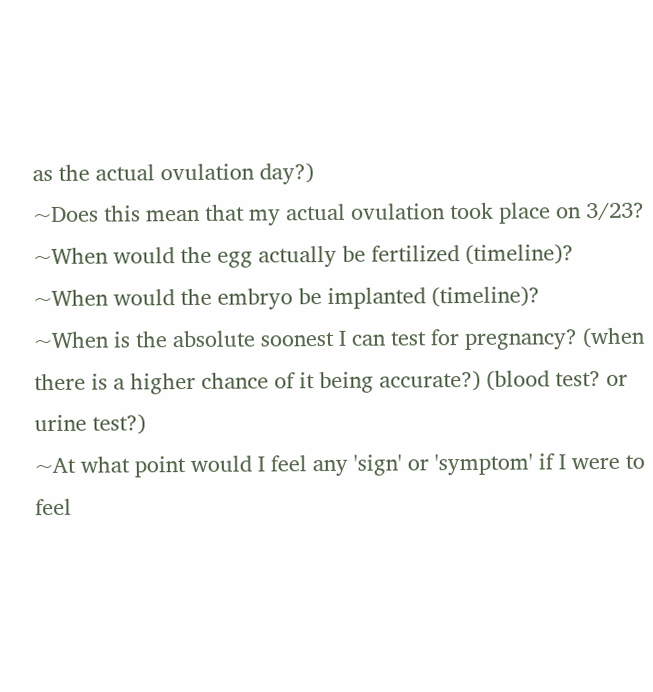as the actual ovulation day?)
~Does this mean that my actual ovulation took place on 3/23?
~When would the egg actually be fertilized (timeline)?
~When would the embryo be implanted (timeline)?
~When is the absolute soonest I can test for pregnancy? (when there is a higher chance of it being accurate?) (blood test? or urine test?)
~At what point would I feel any 'sign' or 'symptom' if I were to feel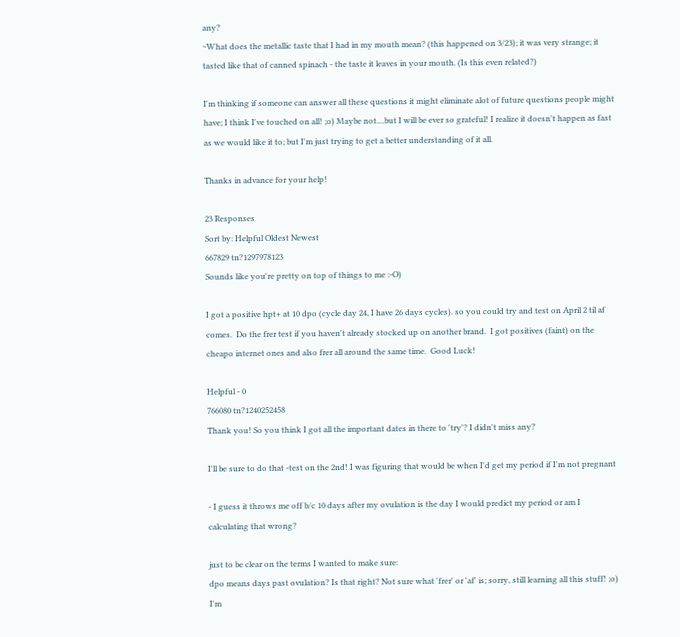any?
~What does the metallic taste that I had in my mouth mean? (this happened on 3/23); it was very strange; it tasted like that of canned spinach - the taste it leaves in your mouth. (Is this even related?)

I'm thinking if someone can answer all these questions it might eliminate alot of future questions people might have; I think I've touched on all! ;o) Maybe not....but I will be ever so grateful! I realize it doesn't happen as fast as we would like it to; but I'm just trying to get a better understanding of it all.

Thanks in advance for your help!

23 Responses
Sort by: Helpful Oldest Newest
667829 tn?1297978123
Sounds like you're pretty on top of things to me :-O)

I got a positive hpt+ at 10 dpo (cycle day 24, I have 26 days cycles). so you could try and test on April 2 til af comes.  Do the frer test if you haven't already stocked up on another brand.  I got positives (faint) on the cheapo internet ones and also frer all around the same time.  Good Luck!

Helpful - 0
766080 tn?1240252458
Thank you! So you think I got all the important dates in there to 'try'? I didn't miss any?

I'll be sure to do that -test on the 2nd! I was figuring that would be when I'd get my period if I'm not pregnant

- I guess it throws me off b/c 10 days after my ovulation is the day I would predict my period or am I calculating that wrong?

just to be clear on the terms I wanted to make sure:
dpo means days past ovulation? Is that right? Not sure what 'frer' or 'af' is; sorry, still learning all this stuff! ;o) I'm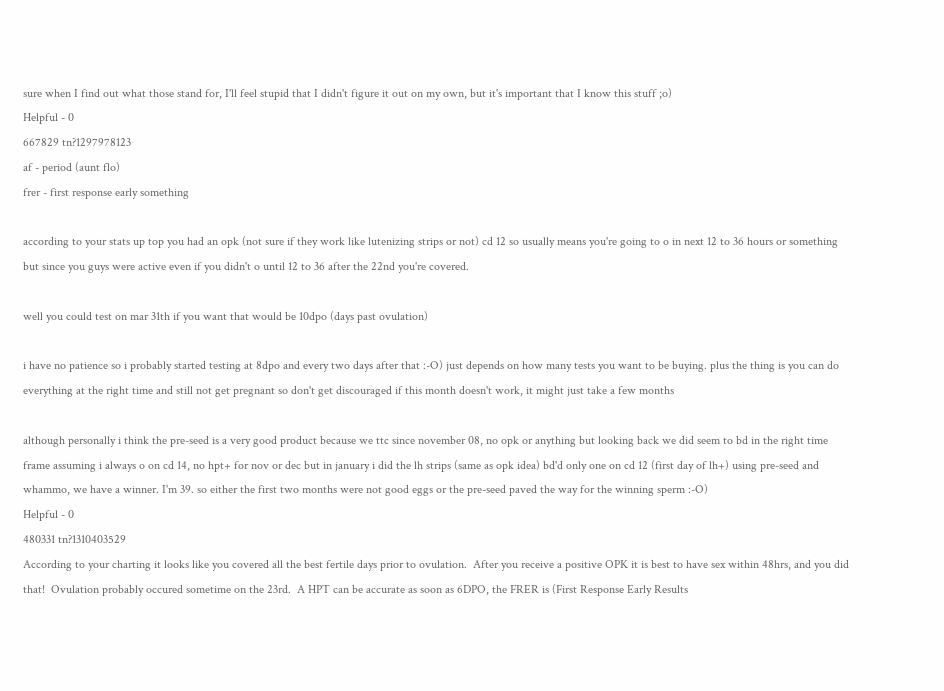sure when I find out what those stand for, I'll feel stupid that I didn't figure it out on my own, but it's important that I know this stuff ;o)
Helpful - 0
667829 tn?1297978123
af - period (aunt flo)
frer - first response early something

according to your stats up top you had an opk (not sure if they work like lutenizing strips or not) cd 12 so usually means you're going to o in next 12 to 36 hours or something but since you guys were active even if you didn't o until 12 to 36 after the 22nd you're covered.

well you could test on mar 31th if you want that would be 10dpo (days past ovulation)

i have no patience so i probably started testing at 8dpo and every two days after that :-O) just depends on how many tests you want to be buying. plus the thing is you can do everything at the right time and still not get pregnant so don't get discouraged if this month doesn't work, it might just take a few months

although personally i think the pre-seed is a very good product because we ttc since november 08, no opk or anything but looking back we did seem to bd in the right time frame assuming i always o on cd 14, no hpt+ for nov or dec but in january i did the lh strips (same as opk idea) bd'd only one on cd 12 (first day of lh+) using pre-seed and whammo, we have a winner. I'm 39. so either the first two months were not good eggs or the pre-seed paved the way for the winning sperm :-O)
Helpful - 0
480331 tn?1310403529
According to your charting it looks like you covered all the best fertile days prior to ovulation.  After you receive a positive OPK it is best to have sex within 48hrs, and you did that!  Ovulation probably occured sometime on the 23rd.  A HPT can be accurate as soon as 6DPO, the FRER is (First Response Early Results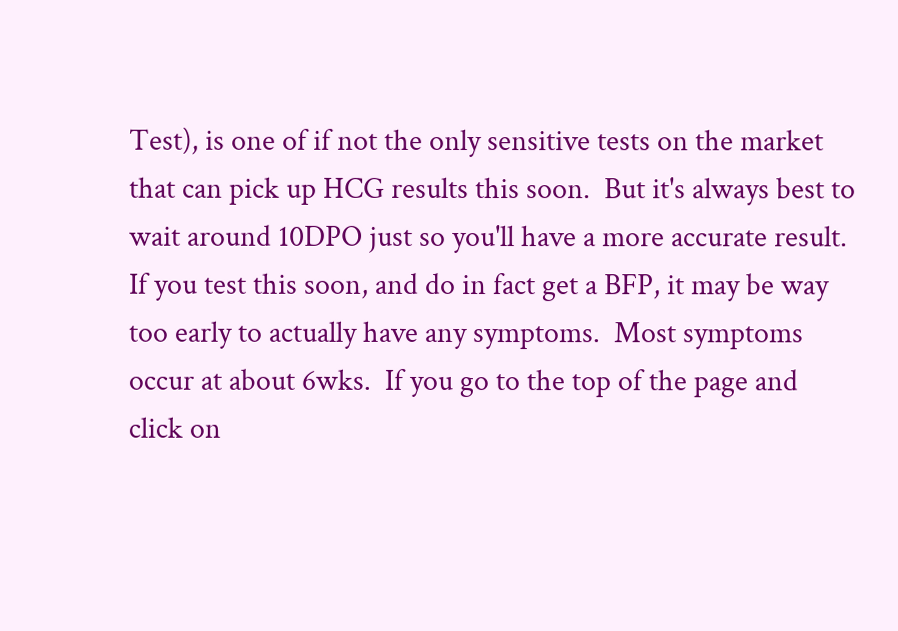Test), is one of if not the only sensitive tests on the market that can pick up HCG results this soon.  But it's always best to wait around 10DPO just so you'll have a more accurate result.  If you test this soon, and do in fact get a BFP, it may be way too early to actually have any symptoms.  Most symptoms occur at about 6wks.  If you go to the top of the page and click on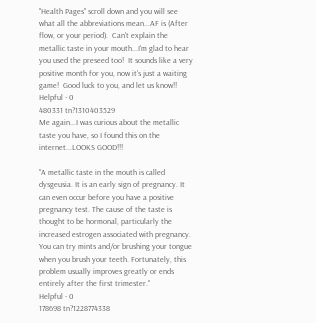"Health Pages" scroll down and you will see what all the abbreviations mean...AF is (After flow, or your period).  Can't explain the metallic taste in your mouth...I'm glad to hear you used the preseed too!  It sounds like a very positive month for you, now it's just a waiting game!  Good luck to you, and let us know!!
Helpful - 0
480331 tn?1310403529
Me again...I was curious about the metallic taste you have, so I found this on the internet...LOOKS GOOD!!!

"A metallic taste in the mouth is called dysgeusia. It is an early sign of pregnancy. It can even occur before you have a positive pregnancy test. The cause of the taste is thought to be hormonal, particularly the increased estrogen associated with pregnancy. You can try mints and/or brushing your tongue when you brush your teeth. Fortunately, this problem usually improves greatly or ends entirely after the first trimester."
Helpful - 0
178698 tn?1228774338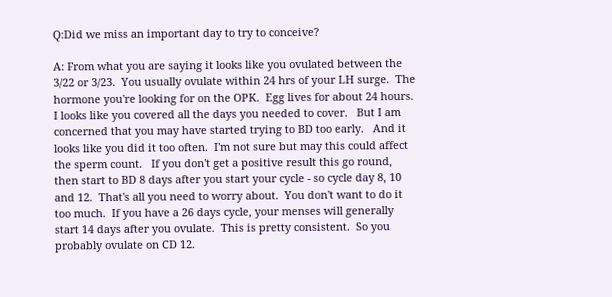Q:Did we miss an important day to try to conceive?

A: From what you are saying it looks like you ovulated between the 3/22 or 3/23.  You usually ovulate within 24 hrs of your LH surge.  The hormone you're looking for on the OPK.  Egg lives for about 24 hours. I looks like you covered all the days you needed to cover.   But I am concerned that you may have started trying to BD too early.   And it looks like you did it too often.  I'm not sure but may this could affect the sperm count.   If you don't get a positive result this go round, then start to BD 8 days after you start your cycle - so cycle day 8, 10 and 12.  That's all you need to worry about.  You don't want to do it too much.  If you have a 26 days cycle, your menses will generally start 14 days after you ovulate.  This is pretty consistent.  So you probably ovulate on CD 12.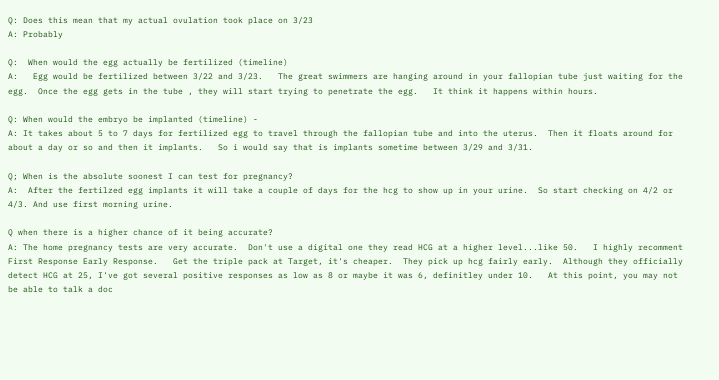Q: Does this mean that my actual ovulation took place on 3/23
A: Probably

Q:  When would the egg actually be fertilized (timeline)
A:   Egg would be fertilized between 3/22 and 3/23.   The great swimmers are hanging around in your fallopian tube just waiting for the egg.  Once the egg gets in the tube , they will start trying to penetrate the egg.   It think it happens within hours.

Q: When would the embryo be implanted (timeline) -
A: It takes about 5 to 7 days for fertilized egg to travel through the fallopian tube and into the uterus.  Then it floats around for about a day or so and then it implants.   So i would say that is implants sometime between 3/29 and 3/31.

Q; When is the absolute soonest I can test for pregnancy?
A:  After the fertilzed egg implants it will take a couple of days for the hcg to show up in your urine.  So start checking on 4/2 or 4/3. And use first morning urine.

Q when there is a higher chance of it being accurate?
A: The home pregnancy tests are very accurate.  Don't use a digital one they read HCG at a higher level...like 50.   I highly recomment First Response Early Response.   Get the triple pack at Target, it's cheaper.  They pick up hcg fairly early.  Although they officially detect HCG at 25, I've got several positive responses as low as 8 or maybe it was 6, definitley under 10.   At this point, you may not be able to talk a doc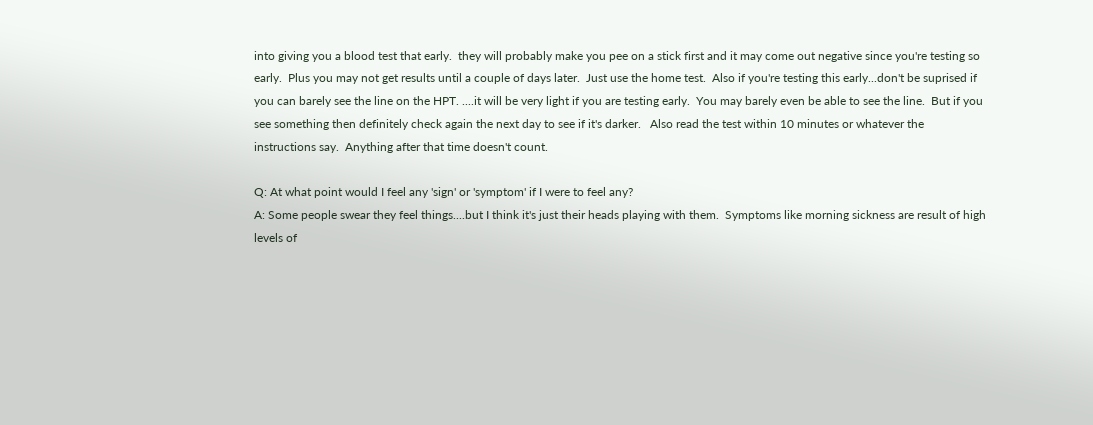into giving you a blood test that early.  they will probably make you pee on a stick first and it may come out negative since you're testing so early.  Plus you may not get results until a couple of days later.  Just use the home test.  Also if you're testing this early...don't be suprised if you can barely see the line on the HPT. ....it will be very light if you are testing early.  You may barely even be able to see the line.  But if you see something then definitely check again the next day to see if it's darker.   Also read the test within 10 minutes or whatever the instructions say.  Anything after that time doesn't count.

Q: At what point would I feel any 'sign' or 'symptom' if I were to feel any?
A: Some people swear they feel things....but I think it's just their heads playing with them.  Symptoms like morning sickness are result of high levels of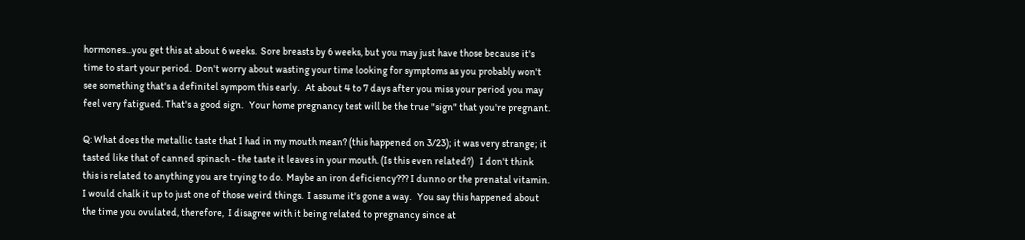hormones...you get this at about 6 weeks.  Sore breasts by 6 weeks, but you may just have those because it's time to start your period.  Don't worry about wasting your time looking for symptoms as you probably won't see something that's a definitel sympom this early.   At about 4 to 7 days after you miss your period you may feel very fatigued. That's a good sign.   Your home pregnancy test will be the true "sign" that you're pregnant.

Q: What does the metallic taste that I had in my mouth mean? (this happened on 3/23); it was very strange; it tasted like that of canned spinach - the taste it leaves in your mouth. (Is this even related?)   I don't think this is related to anything you are trying to do.  Maybe an iron deficiency??? I dunno or the prenatal vitamin.    I would chalk it up to just one of those weird things.  I assume it's gone a way.   You say this happened about the time you ovulated, therefore,  I disagree with it being related to pregnancy since at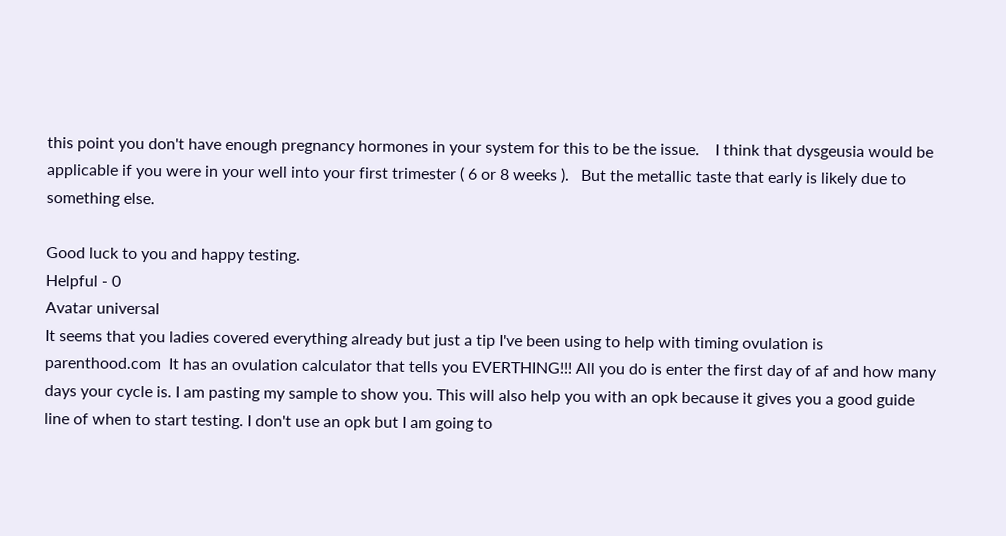this point you don't have enough pregnancy hormones in your system for this to be the issue.    I think that dysgeusia would be applicable if you were in your well into your first trimester ( 6 or 8 weeks ).   But the metallic taste that early is likely due to something else.

Good luck to you and happy testing.
Helpful - 0
Avatar universal
It seems that you ladies covered everything already but just a tip I've been using to help with timing ovulation is parenthood.com  It has an ovulation calculator that tells you EVERTHING!!! All you do is enter the first day of af and how many days your cycle is. I am pasting my sample to show you. This will also help you with an opk because it gives you a good guide line of when to start testing. I don't use an opk but I am going to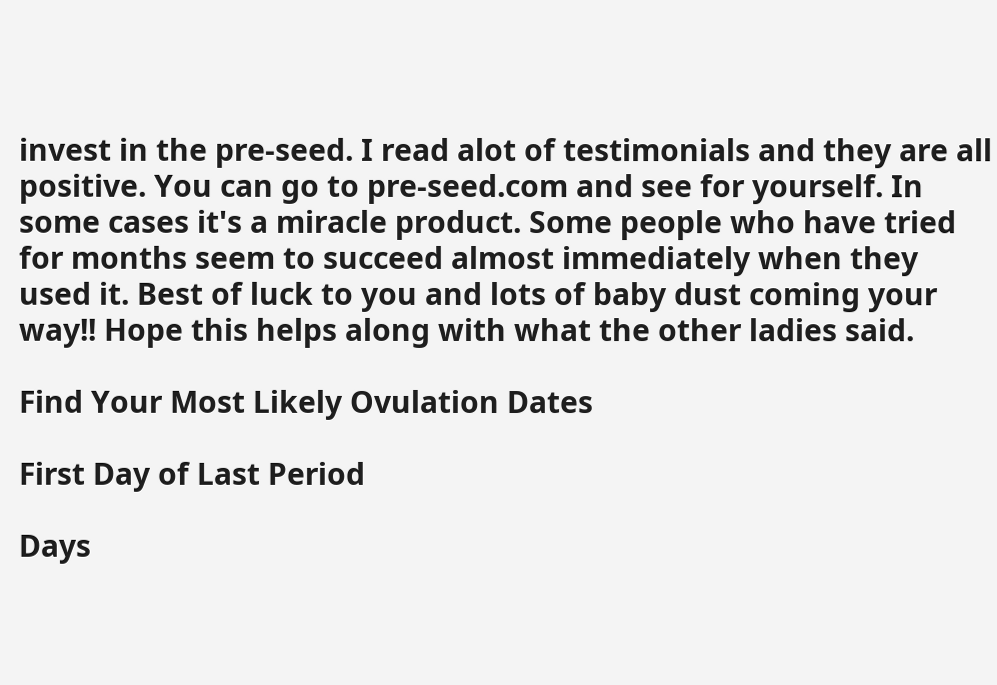invest in the pre-seed. I read alot of testimonials and they are all positive. You can go to pre-seed.com and see for yourself. In some cases it's a miracle product. Some people who have tried for months seem to succeed almost immediately when they used it. Best of luck to you and lots of baby dust coming your way!! Hope this helps along with what the other ladies said.

Find Your Most Likely Ovulation Dates

First Day of Last Period

Days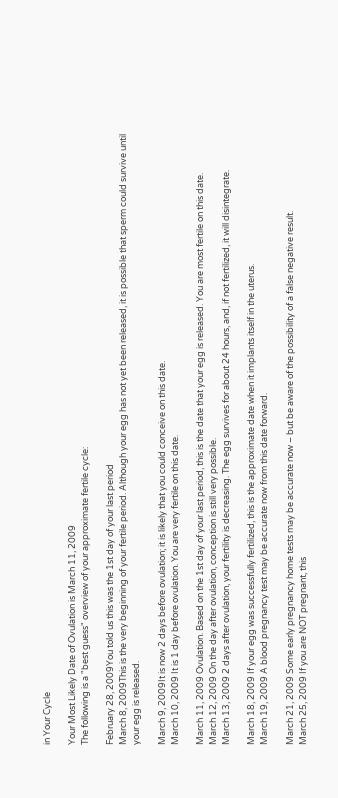in Your Cycle

Your Most Likely Date of Ovulation is March 11, 2009
The following is a "best guess" overview of your approximate fertile cycle:

February 28, 2009You told us this was the 1st day of your last period
March 8, 2009This is the very beginning of your fertile period. Although your egg has not yet been released, it is possible that sperm could survive until your egg is released.

March 9, 2009It is now 2 days before ovulation; it is likely that you could conceive on this date.
March 10, 2009 It is 1 day before ovulation. You are very fertile on this date.

March 11, 2009 Ovulation. Based on the 1st day of your last period, this is the date that your egg is released. You are most fertile on this date.
March 12, 2009 On the day after ovulation, conception is still very possible.
March 13, 2009 2 days after ovulation, your fertility is decreasing. The egg survives for about 24 hours, and, if not fertilized, it will disintegrate.

March 18, 2009 If your egg was successfully fertilized, this is the approximate date when it implants itself in the uterus.
March 19, 2009 A blood pregnancy test may be accurate now from this date forward.

March 21, 2009 Some early pregnancy home tests may be accurate now – but be aware of the possibility of a false negative result.
March 25, 2009 If you are NOT pregnant, this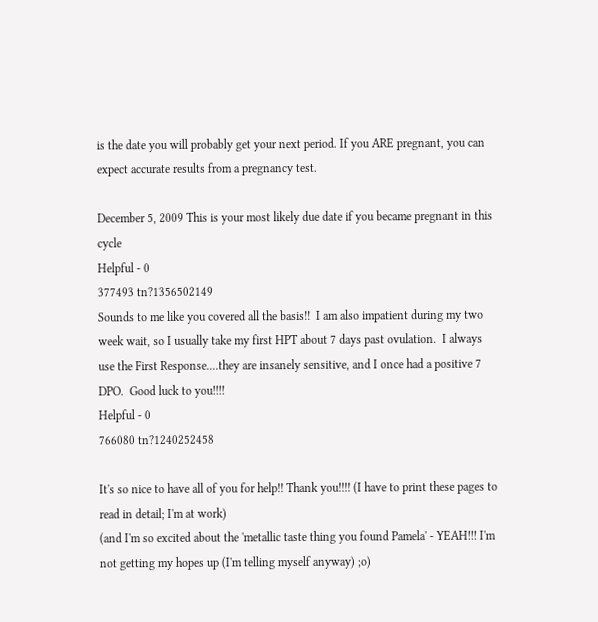is the date you will probably get your next period. If you ARE pregnant, you can expect accurate results from a pregnancy test.

December 5, 2009 This is your most likely due date if you became pregnant in this cycle
Helpful - 0
377493 tn?1356502149
Sounds to me like you covered all the basis!!  I am also impatient during my two week wait, so I usually take my first HPT about 7 days past ovulation.  I always use the First Response....they are insanely sensitive, and I once had a positive 7 DPO.  Good luck to you!!!!
Helpful - 0
766080 tn?1240252458

It's so nice to have all of you for help!! Thank you!!!! (I have to print these pages to read in detail; I'm at work)
(and I'm so excited about the 'metallic taste thing you found Pamela' - YEAH!!! I'm not getting my hopes up (I'm telling myself anyway) ;o)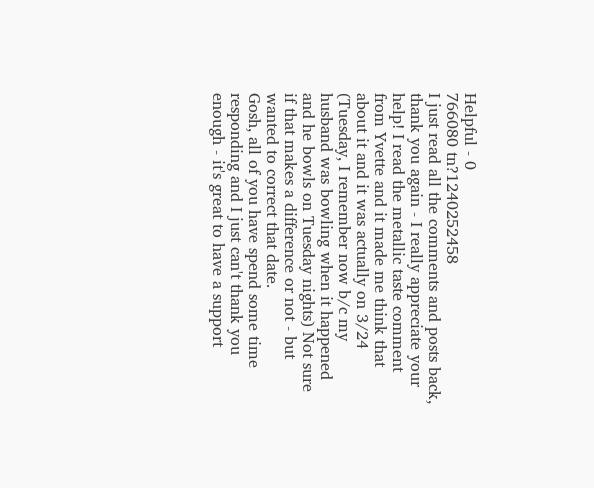Helpful - 0
766080 tn?1240252458
I just read all the comments and posts back, thank you again - I really appreciate your help! I read the metallic taste comment from Yvette and it made me think that about it and it was actually on 3/24 (Tuesday, I remember now b/c my husband was bowling when it happened and he bowls on Tuesday nights) Not sure if that makes a difference or not - but wanted to correct that date.
Gosh, all of you have spend some time responding and I just can't thank you enough - it's great to have a support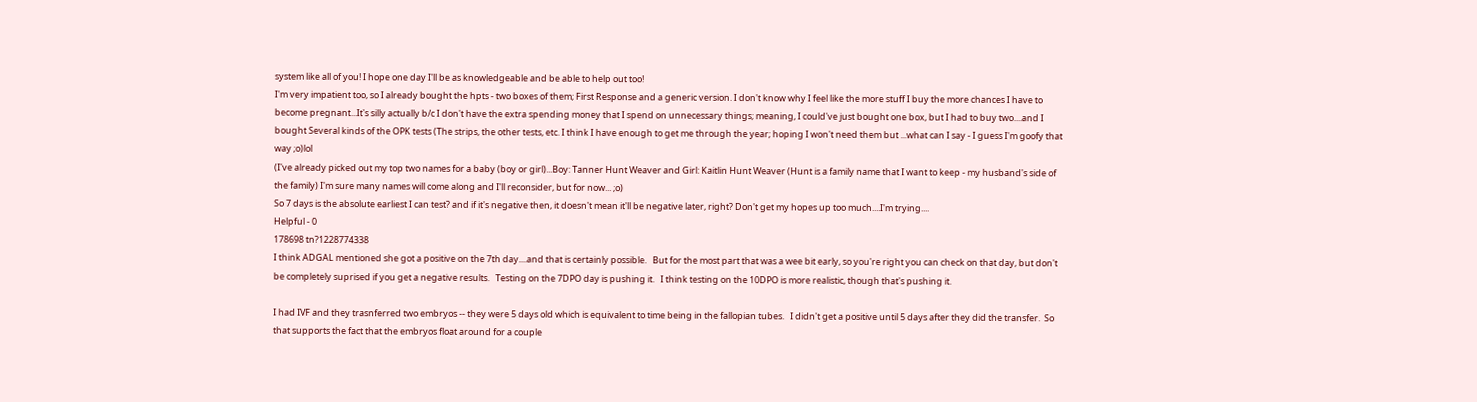system like all of you! I hope one day I'll be as knowledgeable and be able to help out too!
I'm very impatient too, so I already bought the hpts - two boxes of them; First Response and a generic version. I don't know why I feel like the more stuff I buy the more chances I have to become pregnant...It's silly actually b/c I don't have the extra spending money that I spend on unnecessary things; meaning, I could've just bought one box, but I had to buy two....and I bought Several kinds of the OPK tests (The strips, the other tests, etc. I think I have enough to get me through the year; hoping I won't need them but ...what can I say - I guess I'm goofy that way ;o)lol
(I've already picked out my top two names for a baby (boy or girl)...Boy: Tanner Hunt Weaver and Girl: Kaitlin Hunt Weaver (Hunt is a family name that I want to keep - my husband's side of the family) I'm sure many names will come along and I'll reconsider, but for now... ;o)
So 7 days is the absolute earliest I can test? and if it's negative then, it doesn't mean it'll be negative later, right? Don't get my hopes up too much....I'm trying....
Helpful - 0
178698 tn?1228774338
I think ADGAL mentioned she got a positive on the 7th day....and that is certainly possible.   But for the most part that was a wee bit early, so you're right you can check on that day, but don't be completely suprised if you get a negative results.   Testing on the 7DPO day is pushing it.   I think testing on the 10DPO is more realistic, though that's pushing it.

I had IVF and they trasnferred two embryos -- they were 5 days old which is equivalent to time being in the fallopian tubes.   I didn't get a positive until 5 days after they did the transfer.  So that supports the fact that the embryos float around for a couple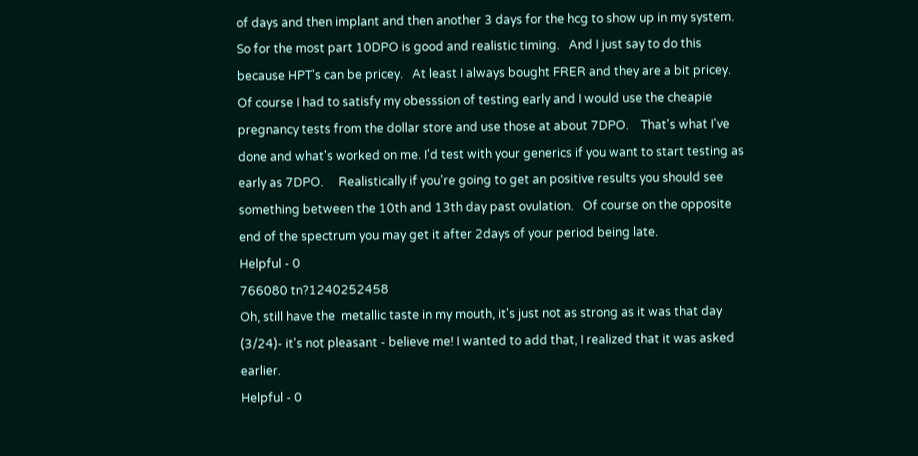of days and then implant and then another 3 days for the hcg to show up in my system. So for the most part 10DPO is good and realistic timing.   And I just say to do this because HPT's can be pricey.   At least I always bought FRER and they are a bit pricey.   Of course I had to satisfy my obesssion of testing early and I would use the cheapie pregnancy tests from the dollar store and use those at about 7DPO.    That's what I've done and what's worked on me. I'd test with your generics if you want to start testing as early as 7DPO.     Realistically if you're going to get an positive results you should see something between the 10th and 13th day past ovulation.   Of course on the opposite end of the spectrum you may get it after 2days of your period being late.
Helpful - 0
766080 tn?1240252458
Oh, still have the  metallic taste in my mouth, it's just not as strong as it was that day (3/24)- it's not pleasant - believe me! I wanted to add that, I realized that it was asked earlier.
Helpful - 0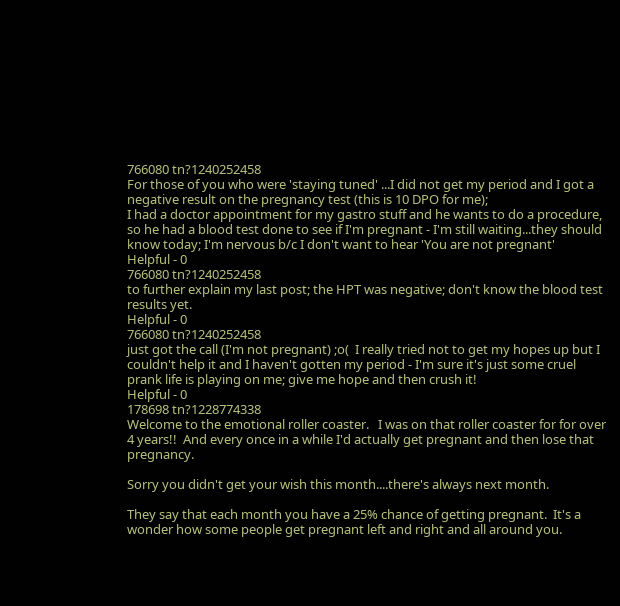766080 tn?1240252458
For those of you who were 'staying tuned' ...I did not get my period and I got a negative result on the pregnancy test (this is 10 DPO for me);
I had a doctor appointment for my gastro stuff and he wants to do a procedure, so he had a blood test done to see if I'm pregnant - I'm still waiting...they should know today; I'm nervous b/c I don't want to hear 'You are not pregnant'
Helpful - 0
766080 tn?1240252458
to further explain my last post; the HPT was negative; don't know the blood test results yet.
Helpful - 0
766080 tn?1240252458
just got the call (I'm not pregnant) ;o(  I really tried not to get my hopes up but I couldn't help it and I haven't gotten my period - I'm sure it's just some cruel prank life is playing on me; give me hope and then crush it!
Helpful - 0
178698 tn?1228774338
Welcome to the emotional roller coaster.   I was on that roller coaster for for over 4 years!!  And every once in a while I'd actually get pregnant and then lose that pregnancy.

Sorry you didn't get your wish this month....there's always next month.

They say that each month you have a 25% chance of getting pregnant.  It's a wonder how some people get pregnant left and right and all around you.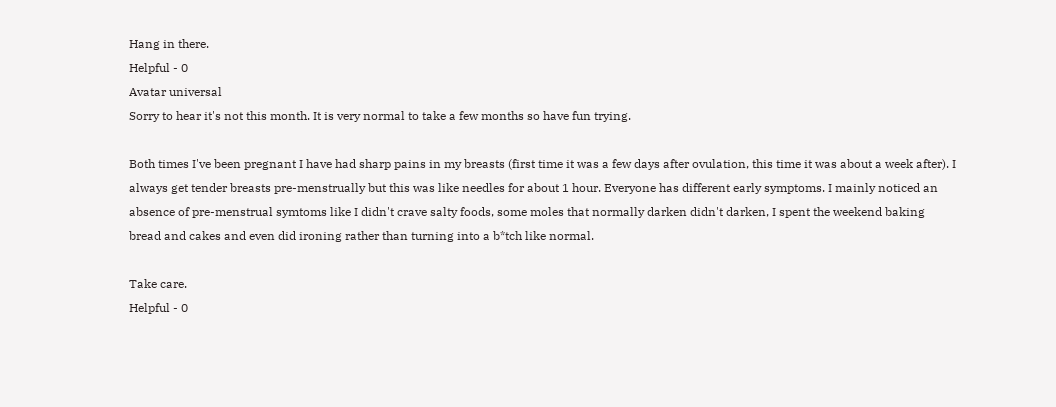Hang in there.
Helpful - 0
Avatar universal
Sorry to hear it's not this month. It is very normal to take a few months so have fun trying.

Both times I've been pregnant I have had sharp pains in my breasts (first time it was a few days after ovulation, this time it was about a week after). I always get tender breasts pre-menstrually but this was like needles for about 1 hour. Everyone has different early symptoms. I mainly noticed an absence of pre-menstrual symtoms like I didn't crave salty foods, some moles that normally darken didn't darken, I spent the weekend baking bread and cakes and even did ironing rather than turning into a b*tch like normal.

Take care.
Helpful - 0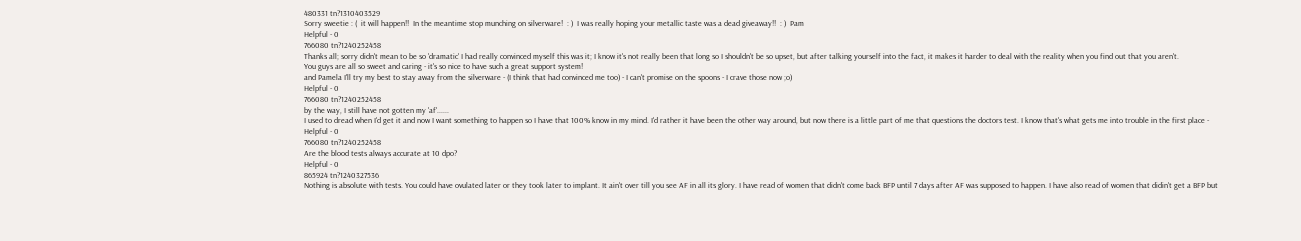480331 tn?1310403529
Sorry sweetie : (  it will happen!!  In the meantime stop munching on silverware!  : )  I was really hoping your metallic taste was a dead giveaway!!  : )  Pam
Helpful - 0
766080 tn?1240252458
Thanks all; sorry didn't mean to be so 'dramatic' I had really convinced myself this was it; I know it's not really been that long so I shouldn't be so upset, but after talking yourself into the fact, it makes it harder to deal with the reality when you find out that you aren't.
You guys are all so sweet and caring - it's so nice to have such a great support system!
and Pamela I'll try my best to stay away from the silverware - (I think that had convinced me too) - I can't promise on the spoons - I crave those now ;o)
Helpful - 0
766080 tn?1240252458
by the way, I still have not gotten my 'af'......
I used to dread when I'd get it and now I want something to happen so I have that 100% know in my mind. I'd rather it have been the other way around, but now there is a little part of me that questions the doctors test. I know that's what gets me into trouble in the first place -
Helpful - 0
766080 tn?1240252458
Are the blood tests always accurate at 10 dpo?
Helpful - 0
865924 tn?1240327536
Nothing is absolute with tests. You could have ovulated later or they took later to implant. It ain't over till you see AF in all its glory. I have read of women that didn't come back BFP until 7 days after AF was supposed to happen. I have also read of women that didin't get a BFP but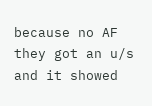because no AF they got an u/s and it showed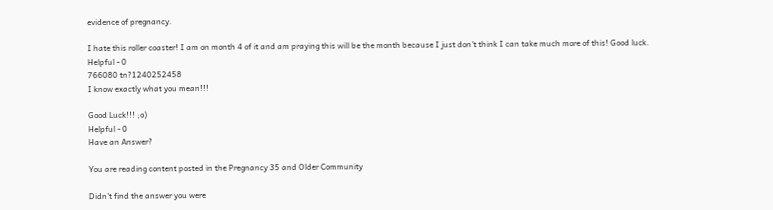evidence of pregnancy.

I hate this roller coaster! I am on month 4 of it and am praying this will be the month because I just don't think I can take much more of this! Good luck.
Helpful - 0
766080 tn?1240252458
I know exactly what you mean!!!

Good Luck!!! ;o)
Helpful - 0
Have an Answer?

You are reading content posted in the Pregnancy 35 and Older Community

Didn't find the answer you were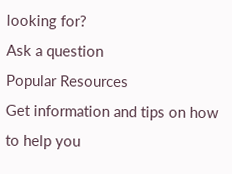looking for?
Ask a question
Popular Resources
Get information and tips on how to help you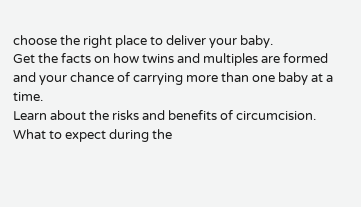choose the right place to deliver your baby.
Get the facts on how twins and multiples are formed and your chance of carrying more than one baby at a time.
Learn about the risks and benefits of circumcision.
What to expect during the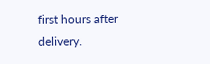first hours after delivery.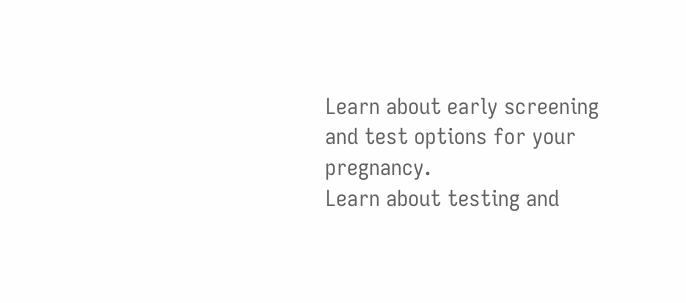Learn about early screening and test options for your pregnancy.
Learn about testing and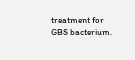treatment for GBS bacterium.